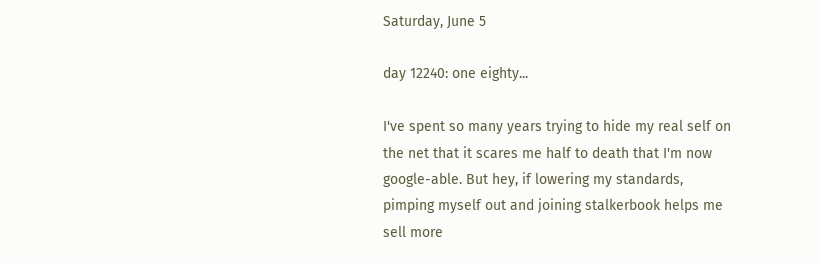Saturday, June 5

day 12240: one eighty...

I've spent so many years trying to hide my real self on the net that it scares me half to death that I'm now google-able. But hey, if lowering my standards, pimping myself out and joining stalkerbook helps me sell more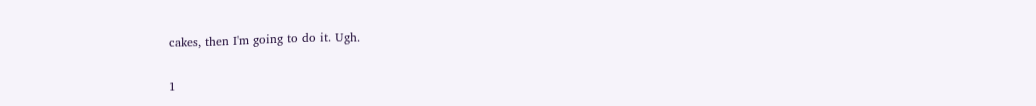cakes, then I'm going to do it. Ugh.

1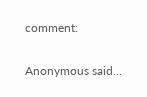comment:

Anonymous said...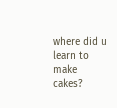where did u learn to make cakes?